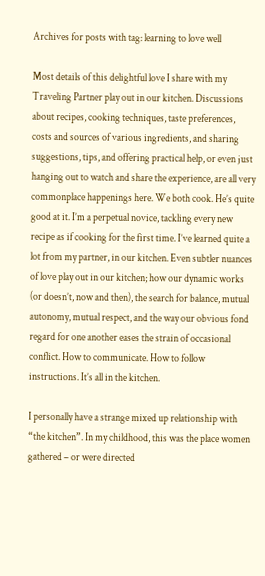Archives for posts with tag: learning to love well

Most details of this delightful love I share with my Traveling Partner play out in our kitchen. Discussions about recipes, cooking techniques, taste preferences, costs and sources of various ingredients, and sharing suggestions, tips, and offering practical help, or even just hanging out to watch and share the experience, are all very commonplace happenings here. We both cook. He’s quite good at it. I’m a perpetual novice, tackling every new recipe as if cooking for the first time. I’ve learned quite a lot from my partner, in our kitchen. Even subtler nuances of love play out in our kitchen; how our dynamic works (or doesn’t, now and then), the search for balance, mutual autonomy, mutual respect, and the way our obvious fond regard for one another eases the strain of occasional conflict. How to communicate. How to follow instructions. It’s all in the kitchen.

I personally have a strange mixed up relationship with “the kitchen”. In my childhood, this was the place women gathered – or were directed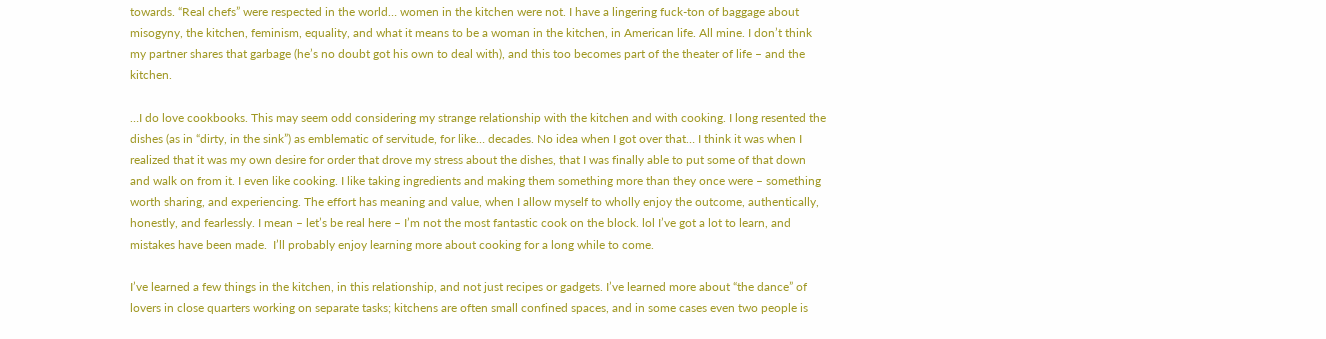towards. “Real chefs” were respected in the world… women in the kitchen were not. I have a lingering fuck-ton of baggage about misogyny, the kitchen, feminism, equality, and what it means to be a woman in the kitchen, in American life. All mine. I don’t think my partner shares that garbage (he’s no doubt got his own to deal with), and this too becomes part of the theater of life – and the kitchen.

…I do love cookbooks. This may seem odd considering my strange relationship with the kitchen and with cooking. I long resented the dishes (as in “dirty, in the sink”) as emblematic of servitude, for like… decades. No idea when I got over that… I think it was when I realized that it was my own desire for order that drove my stress about the dishes, that I was finally able to put some of that down and walk on from it. I even like cooking. I like taking ingredients and making them something more than they once were – something worth sharing, and experiencing. The effort has meaning and value, when I allow myself to wholly enjoy the outcome, authentically, honestly, and fearlessly. I mean – let’s be real here – I’m not the most fantastic cook on the block. lol I’ve got a lot to learn, and mistakes have been made.  I’ll probably enjoy learning more about cooking for a long while to come.

I’ve learned a few things in the kitchen, in this relationship, and not just recipes or gadgets. I’ve learned more about “the dance” of lovers in close quarters working on separate tasks; kitchens are often small confined spaces, and in some cases even two people is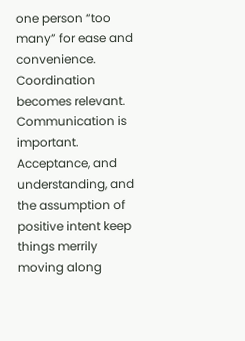one person “too many” for ease and convenience. Coordination becomes relevant. Communication is important. Acceptance, and understanding, and the assumption of positive intent keep things merrily moving along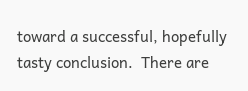toward a successful, hopefully tasty conclusion.  There are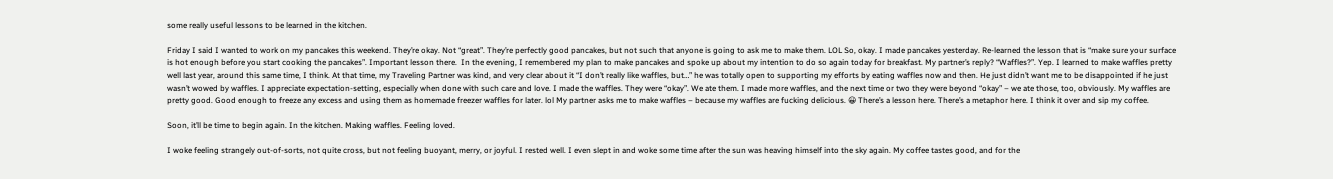some really useful lessons to be learned in the kitchen.

Friday I said I wanted to work on my pancakes this weekend. They’re okay. Not “great”. They’re perfectly good pancakes, but not such that anyone is going to ask me to make them. LOL So, okay. I made pancakes yesterday. Re-learned the lesson that is “make sure your surface is hot enough before you start cooking the pancakes”. Important lesson there.  In the evening, I remembered my plan to make pancakes and spoke up about my intention to do so again today for breakfast. My partner’s reply? “Waffles?”. Yep. I learned to make waffles pretty well last year, around this same time, I think. At that time, my Traveling Partner was kind, and very clear about it “I don’t really like waffles, but…” he was totally open to supporting my efforts by eating waffles now and then. He just didn’t want me to be disappointed if he just wasn’t wowed by waffles. I appreciate expectation-setting, especially when done with such care and love. I made the waffles. They were “okay”. We ate them. I made more waffles, and the next time or two they were beyond “okay” – we ate those, too, obviously. My waffles are pretty good. Good enough to freeze any excess and using them as homemade freezer waffles for later. lol My partner asks me to make waffles – because my waffles are fucking delicious. 😀 There’s a lesson here. There’s a metaphor here. I think it over and sip my coffee.

Soon, it’ll be time to begin again. In the kitchen. Making waffles. Feeling loved.

I woke feeling strangely out-of-sorts, not quite cross, but not feeling buoyant, merry, or joyful. I rested well. I even slept in and woke some time after the sun was heaving himself into the sky again. My coffee tastes good, and for the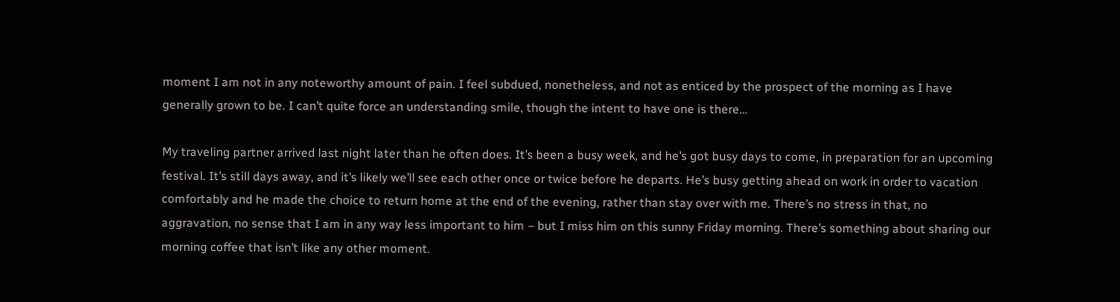moment I am not in any noteworthy amount of pain. I feel subdued, nonetheless, and not as enticed by the prospect of the morning as I have generally grown to be. I can’t quite force an understanding smile, though the intent to have one is there…

My traveling partner arrived last night later than he often does. It’s been a busy week, and he’s got busy days to come, in preparation for an upcoming festival. It’s still days away, and it’s likely we’ll see each other once or twice before he departs. He’s busy getting ahead on work in order to vacation comfortably and he made the choice to return home at the end of the evening, rather than stay over with me. There’s no stress in that, no aggravation, no sense that I am in any way less important to him – but I miss him on this sunny Friday morning. There’s something about sharing our morning coffee that isn’t like any other moment.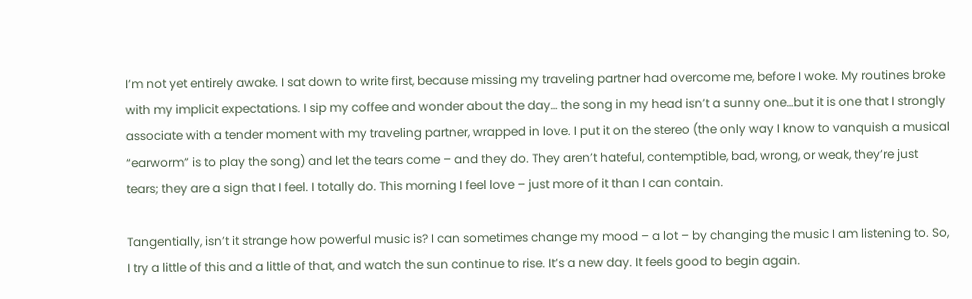I’m not yet entirely awake. I sat down to write first, because missing my traveling partner had overcome me, before I woke. My routines broke with my implicit expectations. I sip my coffee and wonder about the day… the song in my head isn’t a sunny one…but it is one that I strongly associate with a tender moment with my traveling partner, wrapped in love. I put it on the stereo (the only way I know to vanquish a musical “earworm” is to play the song) and let the tears come – and they do. They aren’t hateful, contemptible, bad, wrong, or weak, they’re just tears; they are a sign that I feel. I totally do. This morning I feel love – just more of it than I can contain.

Tangentially, isn’t it strange how powerful music is? I can sometimes change my mood – a lot – by changing the music I am listening to. So, I try a little of this and a little of that, and watch the sun continue to rise. It’s a new day. It feels good to begin again.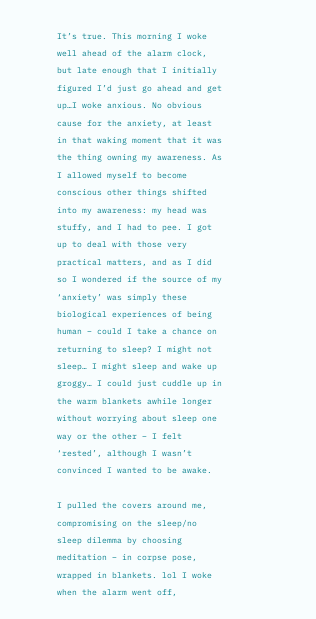It’s true. This morning I woke well ahead of the alarm clock, but late enough that I initially figured I’d just go ahead and get up…I woke anxious. No obvious cause for the anxiety, at least in that waking moment that it was the thing owning my awareness. As I allowed myself to become conscious other things shifted into my awareness: my head was stuffy, and I had to pee. I got up to deal with those very practical matters, and as I did so I wondered if the source of my ‘anxiety’ was simply these biological experiences of being human – could I take a chance on returning to sleep? I might not sleep… I might sleep and wake up groggy… I could just cuddle up in the warm blankets awhile longer without worrying about sleep one way or the other – I felt ‘rested’, although I wasn’t convinced I wanted to be awake.

I pulled the covers around me, compromising on the sleep/no sleep dilemma by choosing meditation – in corpse pose, wrapped in blankets. lol I woke when the alarm went off,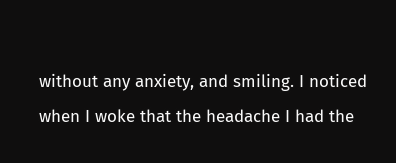without any anxiety, and smiling. I noticed when I woke that the headache I had the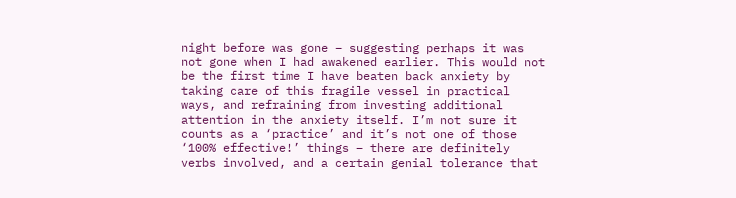night before was gone – suggesting perhaps it was not gone when I had awakened earlier. This would not be the first time I have beaten back anxiety by taking care of this fragile vessel in practical ways, and refraining from investing additional attention in the anxiety itself. I’m not sure it counts as a ‘practice’ and it’s not one of those ‘100% effective!’ things – there are definitely verbs involved, and a certain genial tolerance that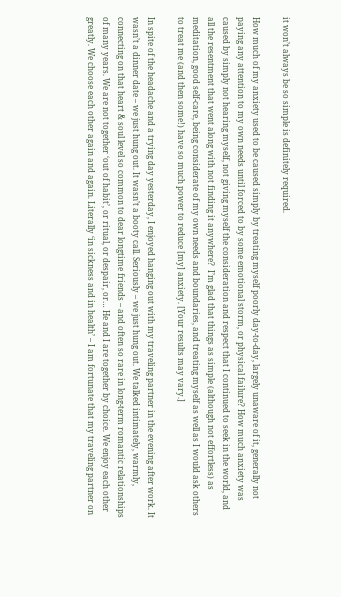it won’t always be so simple is definitely required.

How much of my anxiety used to be caused simply by treating myself poorly day-to-day, largely unaware of it, generally not paying any attention to my own needs until forced to by some emotional storm, or physical failure? How much anxiety was caused by simply not hearing myself, not giving myself the consideration and respect that I continued to seek in the world, and all the resentment that went along with not finding it anywhere?  I’m glad that things as simple (although not effortless) as meditation, good self-care, being considerate of my own needs and boundaries, and treating myself as well as I would ask others to treat me (and then some!) have so much power to reduce [my] anxiety. [Your results may vary.]

In spite of the headache and a trying day yesterday, I enjoyed hanging out with my traveling partner in the evening after work. It wasn’t a dinner date – we just hung out. It wasn’t a booty call. Seriously – we just hung out. We talked intimately, warmly, connecting on that heart & soul level so common to dear longtime friends – and often so rare in long-term romantic relationships of many years. We are not together ‘out of habit’, or ritual, or despair, or… He and I are together by choice. We enjoy each other greatly. We choose each other again and again. Literally ‘in sickness and in health’ – I am fortunate that my traveling partner on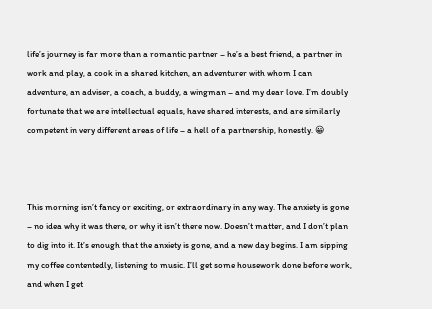life’s journey is far more than a romantic partner – he’s a best friend, a partner in work and play, a cook in a shared kitchen, an adventurer with whom I can adventure, an adviser, a coach, a buddy, a wingman – and my dear love. I’m doubly fortunate that we are intellectual equals, have shared interests, and are similarly competent in very different areas of life – a hell of a partnership, honestly. 😀



This morning isn’t fancy or exciting, or extraordinary in any way. The anxiety is gone – no idea why it was there, or why it isn’t there now. Doesn’t matter, and I don’t plan to dig into it. It’s enough that the anxiety is gone, and a new day begins. I am sipping my coffee contentedly, listening to music. I’ll get some housework done before work, and when I get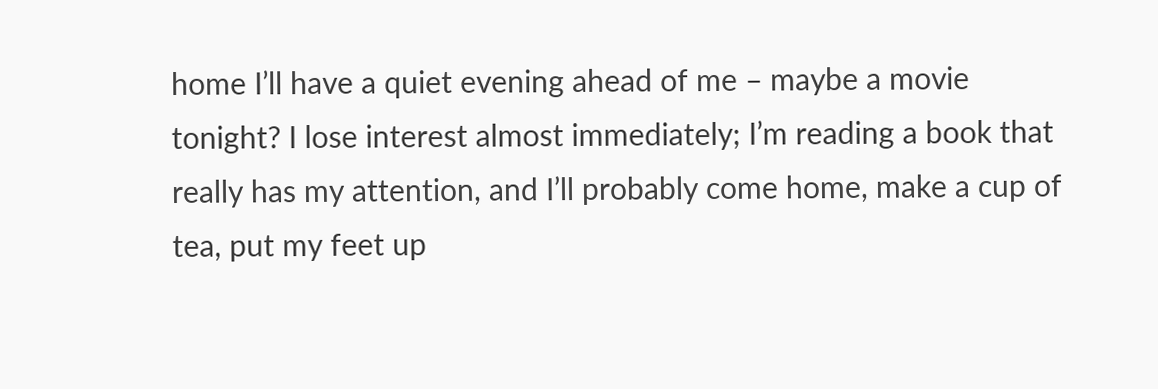home I’ll have a quiet evening ahead of me – maybe a movie tonight? I lose interest almost immediately; I’m reading a book that really has my attention, and I’ll probably come home, make a cup of tea, put my feet up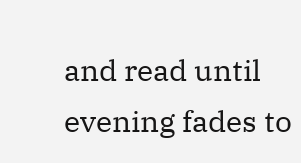and read until evening fades to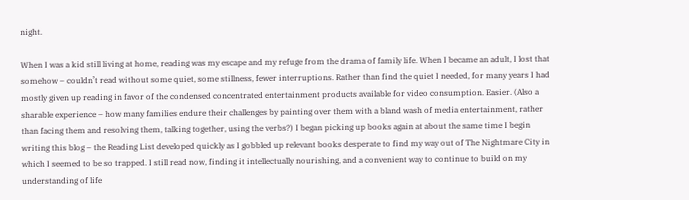night.

When I was a kid still living at home, reading was my escape and my refuge from the drama of family life. When I became an adult, I lost that somehow – couldn’t read without some quiet, some stillness, fewer interruptions. Rather than find the quiet I needed, for many years I had mostly given up reading in favor of the condensed concentrated entertainment products available for video consumption. Easier. (Also a sharable experience – how many families endure their challenges by painting over them with a bland wash of media entertainment, rather than facing them and resolving them, talking together, using the verbs?) I began picking up books again at about the same time I begin writing this blog – the Reading List developed quickly as I gobbled up relevant books desperate to find my way out of The Nightmare City in which I seemed to be so trapped. I still read now, finding it intellectually nourishing, and a convenient way to continue to build on my understanding of life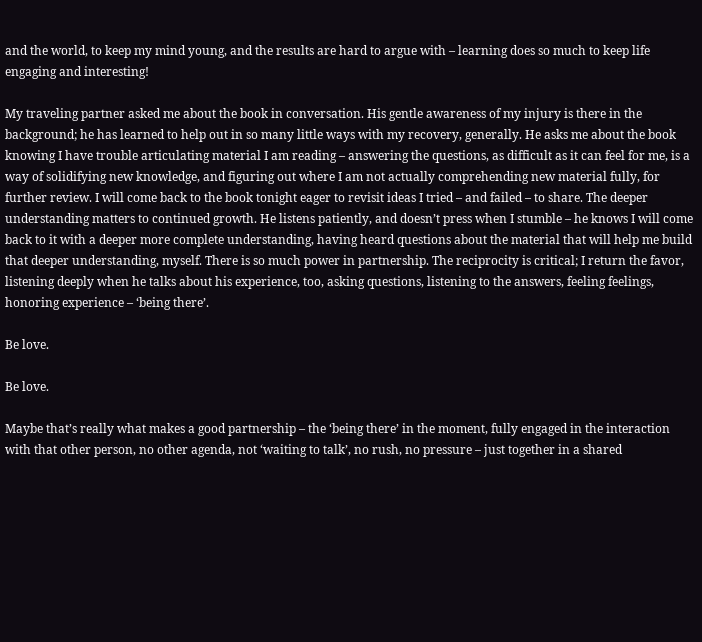and the world, to keep my mind young, and the results are hard to argue with – learning does so much to keep life engaging and interesting!

My traveling partner asked me about the book in conversation. His gentle awareness of my injury is there in the background; he has learned to help out in so many little ways with my recovery, generally. He asks me about the book knowing I have trouble articulating material I am reading – answering the questions, as difficult as it can feel for me, is a way of solidifying new knowledge, and figuring out where I am not actually comprehending new material fully, for further review. I will come back to the book tonight eager to revisit ideas I tried – and failed – to share. The deeper understanding matters to continued growth. He listens patiently, and doesn’t press when I stumble – he knows I will come back to it with a deeper more complete understanding, having heard questions about the material that will help me build that deeper understanding, myself. There is so much power in partnership. The reciprocity is critical; I return the favor, listening deeply when he talks about his experience, too, asking questions, listening to the answers, feeling feelings, honoring experience – ‘being there’.

Be love.

Be love.

Maybe that’s really what makes a good partnership – the ‘being there’ in the moment, fully engaged in the interaction with that other person, no other agenda, not ‘waiting to talk’, no rush, no pressure – just together in a shared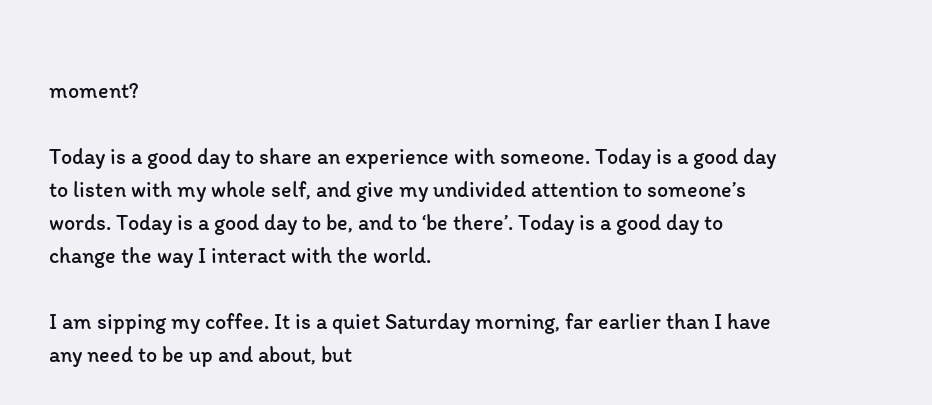moment?

Today is a good day to share an experience with someone. Today is a good day to listen with my whole self, and give my undivided attention to someone’s words. Today is a good day to be, and to ‘be there’. Today is a good day to change the way I interact with the world.

I am sipping my coffee. It is a quiet Saturday morning, far earlier than I have any need to be up and about, but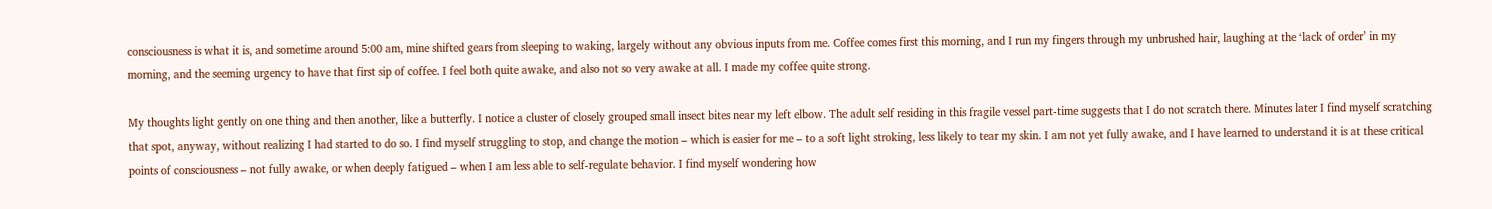consciousness is what it is, and sometime around 5:00 am, mine shifted gears from sleeping to waking, largely without any obvious inputs from me. Coffee comes first this morning, and I run my fingers through my unbrushed hair, laughing at the ‘lack of order’ in my morning, and the seeming urgency to have that first sip of coffee. I feel both quite awake, and also not so very awake at all. I made my coffee quite strong.

My thoughts light gently on one thing and then another, like a butterfly. I notice a cluster of closely grouped small insect bites near my left elbow. The adult self residing in this fragile vessel part-time suggests that I do not scratch there. Minutes later I find myself scratching that spot, anyway, without realizing I had started to do so. I find myself struggling to stop, and change the motion – which is easier for me – to a soft light stroking, less likely to tear my skin. I am not yet fully awake, and I have learned to understand it is at these critical points of consciousness – not fully awake, or when deeply fatigued – when I am less able to self-regulate behavior. I find myself wondering how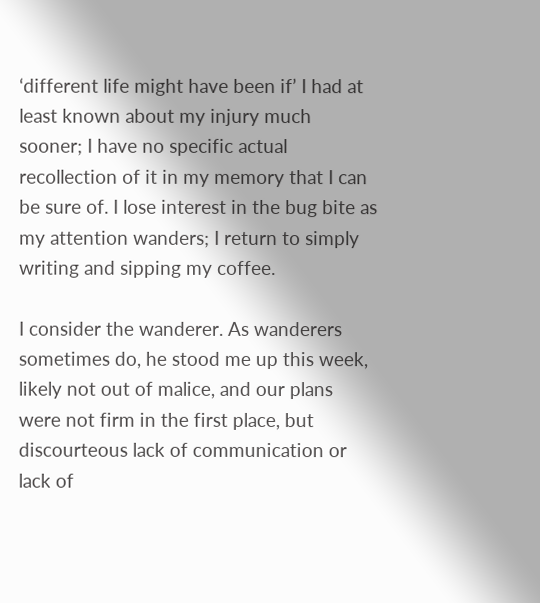‘different life might have been if’ I had at least known about my injury much sooner; I have no specific actual recollection of it in my memory that I can be sure of. I lose interest in the bug bite as my attention wanders; I return to simply writing and sipping my coffee.

I consider the wanderer. As wanderers sometimes do, he stood me up this week, likely not out of malice, and our plans were not firm in the first place, but discourteous lack of communication or lack of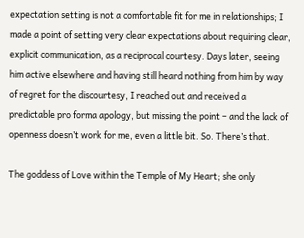expectation setting is not a comfortable fit for me in relationships; I made a point of setting very clear expectations about requiring clear, explicit communication, as a reciprocal courtesy. Days later, seeing him active elsewhere and having still heard nothing from him by way of regret for the discourtesy, I reached out and received a predictable pro forma apology, but missing the point – and the lack of openness doesn’t work for me, even a little bit. So. There’s that.

The goddess of Love within the Temple of My Heart; she only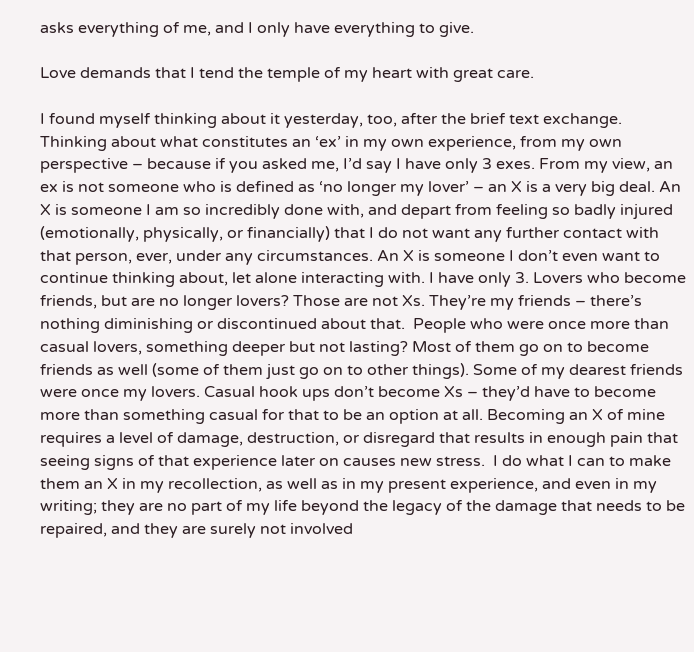asks everything of me, and I only have everything to give.

Love demands that I tend the temple of my heart with great care.

I found myself thinking about it yesterday, too, after the brief text exchange. Thinking about what constitutes an ‘ex’ in my own experience, from my own perspective – because if you asked me, I’d say I have only 3 exes. From my view, an ex is not someone who is defined as ‘no longer my lover’ – an X is a very big deal. An X is someone I am so incredibly done with, and depart from feeling so badly injured (emotionally, physically, or financially) that I do not want any further contact with that person, ever, under any circumstances. An X is someone I don’t even want to continue thinking about, let alone interacting with. I have only 3. Lovers who become friends, but are no longer lovers? Those are not Xs. They’re my friends – there’s nothing diminishing or discontinued about that.  People who were once more than casual lovers, something deeper but not lasting? Most of them go on to become friends as well (some of them just go on to other things). Some of my dearest friends were once my lovers. Casual hook ups don’t become Xs – they’d have to become more than something casual for that to be an option at all. Becoming an X of mine requires a level of damage, destruction, or disregard that results in enough pain that seeing signs of that experience later on causes new stress.  I do what I can to make them an X in my recollection, as well as in my present experience, and even in my writing; they are no part of my life beyond the legacy of the damage that needs to be repaired, and they are surely not involved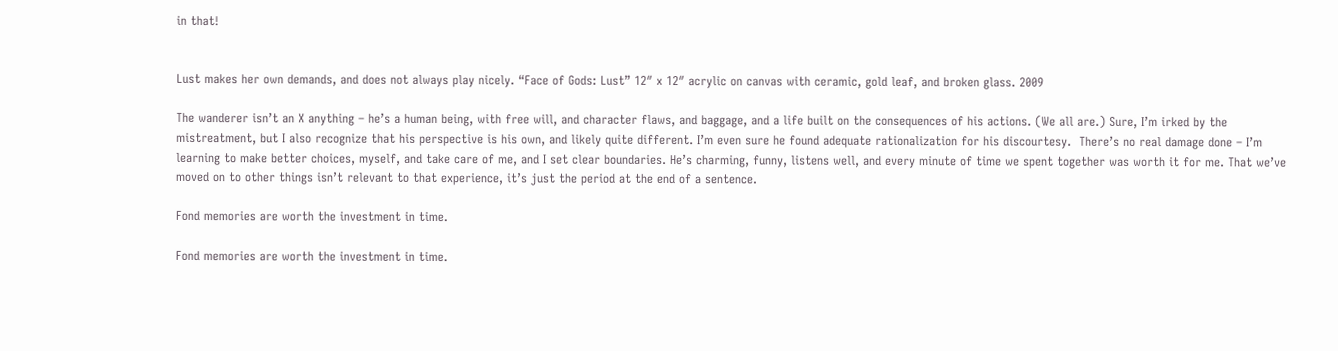in that!


Lust makes her own demands, and does not always play nicely. “Face of Gods: Lust” 12″ x 12″ acrylic on canvas with ceramic, gold leaf, and broken glass. 2009

The wanderer isn’t an X anything – he’s a human being, with free will, and character flaws, and baggage, and a life built on the consequences of his actions. (We all are.) Sure, I’m irked by the mistreatment, but I also recognize that his perspective is his own, and likely quite different. I’m even sure he found adequate rationalization for his discourtesy.  There’s no real damage done – I’m learning to make better choices, myself, and take care of me, and I set clear boundaries. He’s charming, funny, listens well, and every minute of time we spent together was worth it for me. That we’ve moved on to other things isn’t relevant to that experience, it’s just the period at the end of a sentence.

Fond memories are worth the investment in time.

Fond memories are worth the investment in time.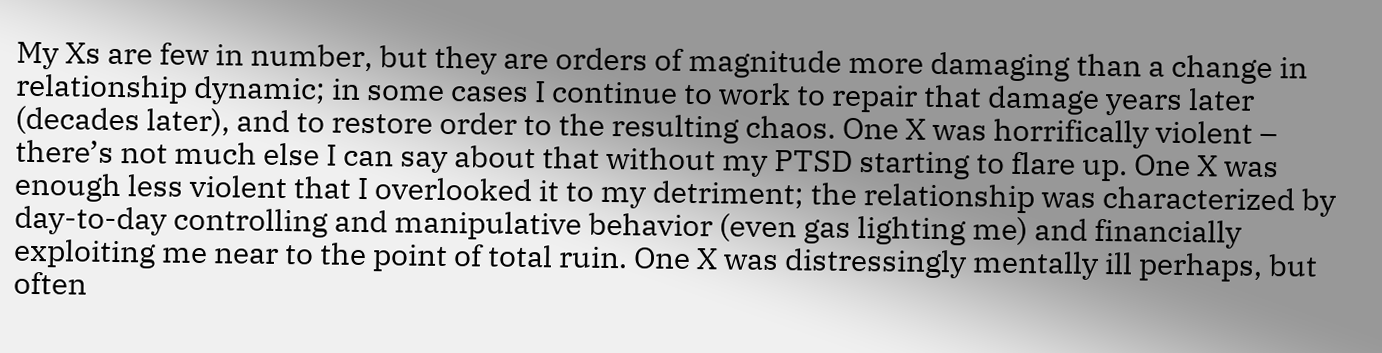My Xs are few in number, but they are orders of magnitude more damaging than a change in relationship dynamic; in some cases I continue to work to repair that damage years later (decades later), and to restore order to the resulting chaos. One X was horrifically violent – there’s not much else I can say about that without my PTSD starting to flare up. One X was enough less violent that I overlooked it to my detriment; the relationship was characterized by day-to-day controlling and manipulative behavior (even gas lighting me) and financially exploiting me near to the point of total ruin. One X was distressingly mentally ill perhaps, but often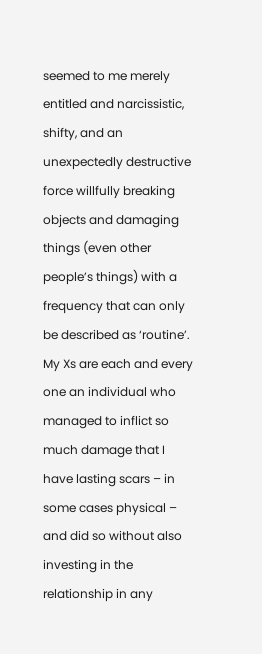seemed to me merely entitled and narcissistic, shifty, and an unexpectedly destructive force willfully breaking objects and damaging things (even other people’s things) with a frequency that can only be described as ‘routine’. My Xs are each and every one an individual who managed to inflict so much damage that I have lasting scars – in some cases physical – and did so without also investing in the relationship in any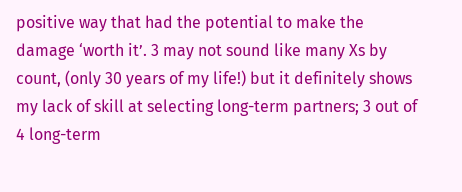positive way that had the potential to make the damage ‘worth it’. 3 may not sound like many Xs by count, (only 30 years of my life!) but it definitely shows my lack of skill at selecting long-term partners; 3 out of 4 long-term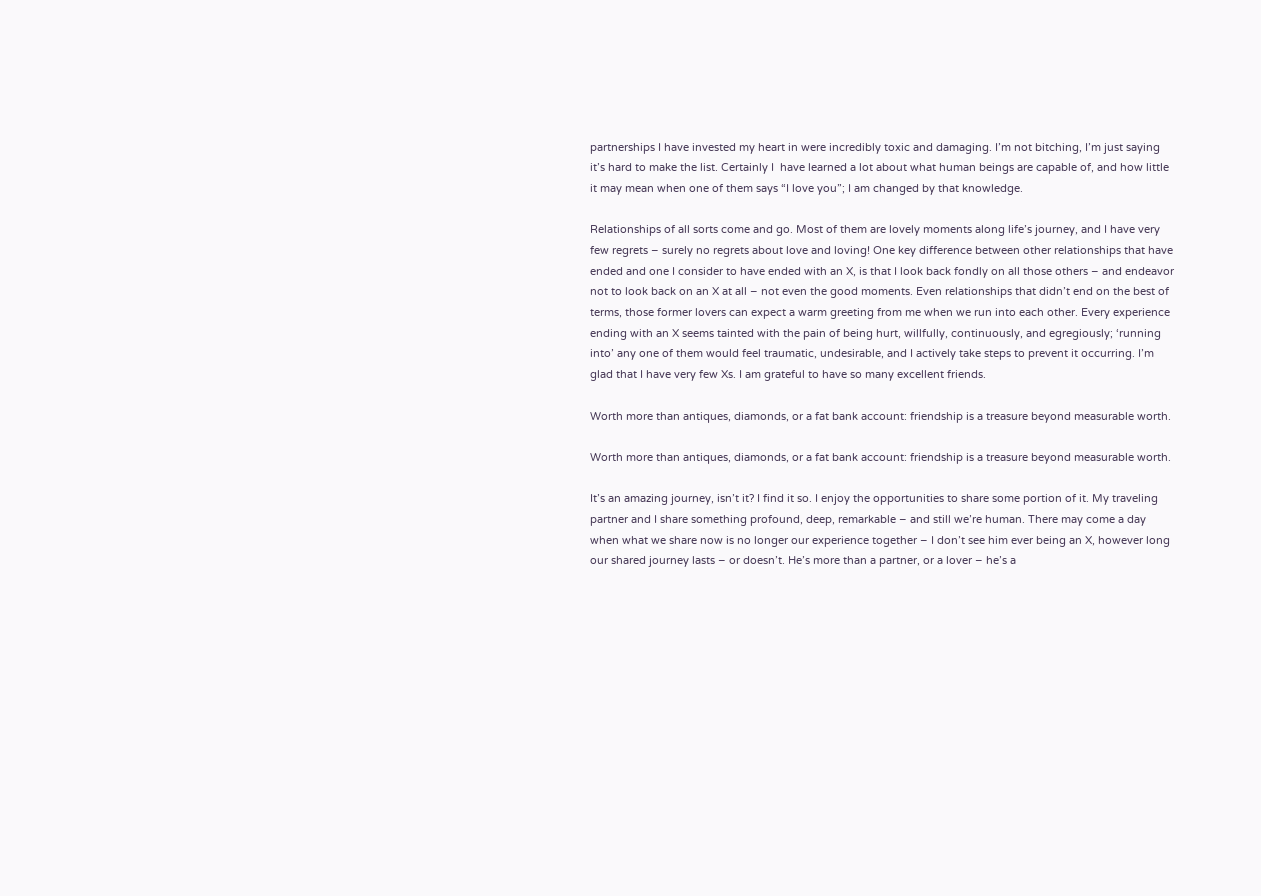partnerships I have invested my heart in were incredibly toxic and damaging. I’m not bitching, I’m just saying it’s hard to make the list. Certainly I  have learned a lot about what human beings are capable of, and how little it may mean when one of them says “I love you”; I am changed by that knowledge.

Relationships of all sorts come and go. Most of them are lovely moments along life’s journey, and I have very few regrets – surely no regrets about love and loving! One key difference between other relationships that have ended and one I consider to have ended with an X, is that I look back fondly on all those others – and endeavor not to look back on an X at all – not even the good moments. Even relationships that didn’t end on the best of terms, those former lovers can expect a warm greeting from me when we run into each other. Every experience ending with an X seems tainted with the pain of being hurt, willfully, continuously, and egregiously; ‘running into’ any one of them would feel traumatic, undesirable, and I actively take steps to prevent it occurring. I’m glad that I have very few Xs. I am grateful to have so many excellent friends.

Worth more than antiques, diamonds, or a fat bank account: friendship is a treasure beyond measurable worth.

Worth more than antiques, diamonds, or a fat bank account: friendship is a treasure beyond measurable worth.

It’s an amazing journey, isn’t it? I find it so. I enjoy the opportunities to share some portion of it. My traveling partner and I share something profound, deep, remarkable – and still we’re human. There may come a day when what we share now is no longer our experience together – I don’t see him ever being an X, however long our shared journey lasts – or doesn’t. He’s more than a partner, or a lover – he’s a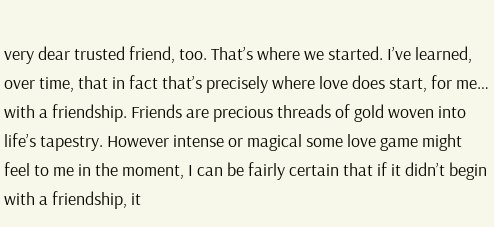very dear trusted friend, too. That’s where we started. I’ve learned, over time, that in fact that’s precisely where love does start, for me… with a friendship. Friends are precious threads of gold woven into life’s tapestry. However intense or magical some love game might feel to me in the moment, I can be fairly certain that if it didn’t begin with a friendship, it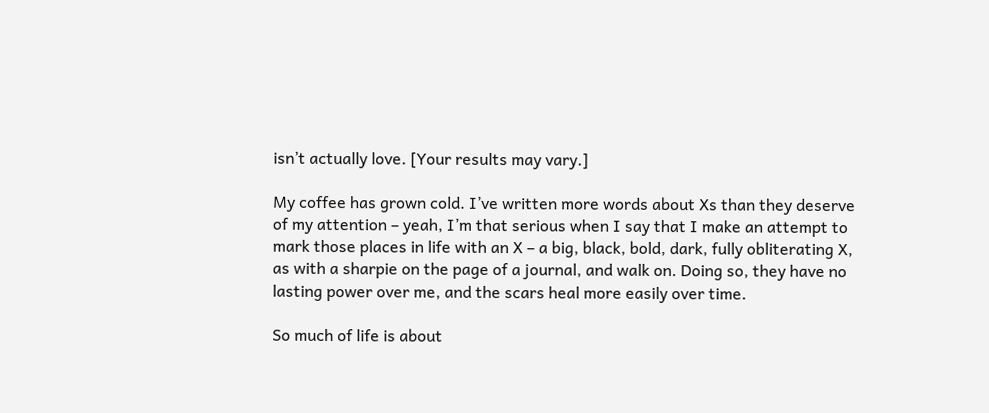isn’t actually love. [Your results may vary.]

My coffee has grown cold. I’ve written more words about Xs than they deserve of my attention – yeah, I’m that serious when I say that I make an attempt to mark those places in life with an X – a big, black, bold, dark, fully obliterating X, as with a sharpie on the page of a journal, and walk on. Doing so, they have no lasting power over me, and the scars heal more easily over time.

So much of life is about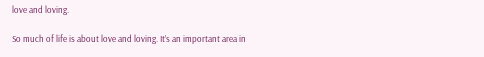love and loving.

So much of life is about love and loving. It’s an important area in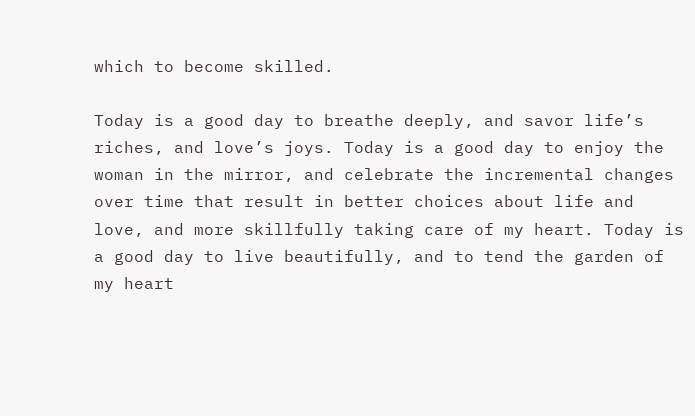which to become skilled.

Today is a good day to breathe deeply, and savor life’s riches, and love’s joys. Today is a good day to enjoy the woman in the mirror, and celebrate the incremental changes over time that result in better choices about life and love, and more skillfully taking care of my heart. Today is a good day to live beautifully, and to tend the garden of my heart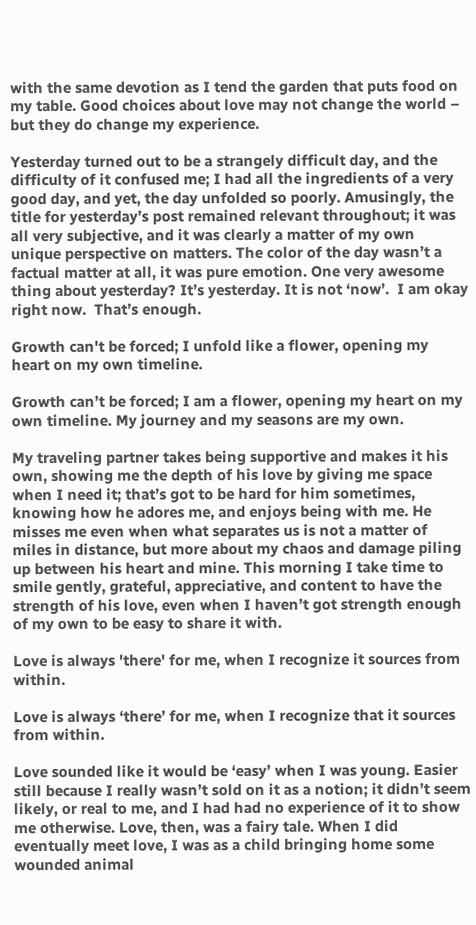with the same devotion as I tend the garden that puts food on my table. Good choices about love may not change the world – but they do change my experience.

Yesterday turned out to be a strangely difficult day, and the difficulty of it confused me; I had all the ingredients of a very good day, and yet, the day unfolded so poorly. Amusingly, the title for yesterday’s post remained relevant throughout; it was all very subjective, and it was clearly a matter of my own unique perspective on matters. The color of the day wasn’t a factual matter at all, it was pure emotion. One very awesome thing about yesterday? It’s yesterday. It is not ‘now’.  I am okay right now.  That’s enough.

Growth can't be forced; I unfold like a flower, opening my heart on my own timeline.

Growth can’t be forced; I am a flower, opening my heart on my own timeline. My journey and my seasons are my own.

My traveling partner takes being supportive and makes it his own, showing me the depth of his love by giving me space when I need it; that’s got to be hard for him sometimes, knowing how he adores me, and enjoys being with me. He misses me even when what separates us is not a matter of miles in distance, but more about my chaos and damage piling up between his heart and mine. This morning I take time to smile gently, grateful, appreciative, and content to have the strength of his love, even when I haven’t got strength enough of my own to be easy to share it with.

Love is always 'there' for me, when I recognize it sources from within.

Love is always ‘there’ for me, when I recognize that it sources from within.

Love sounded like it would be ‘easy’ when I was young. Easier still because I really wasn’t sold on it as a notion; it didn’t seem likely, or real to me, and I had had no experience of it to show me otherwise. Love, then, was a fairy tale. When I did eventually meet love, I was as a child bringing home some wounded animal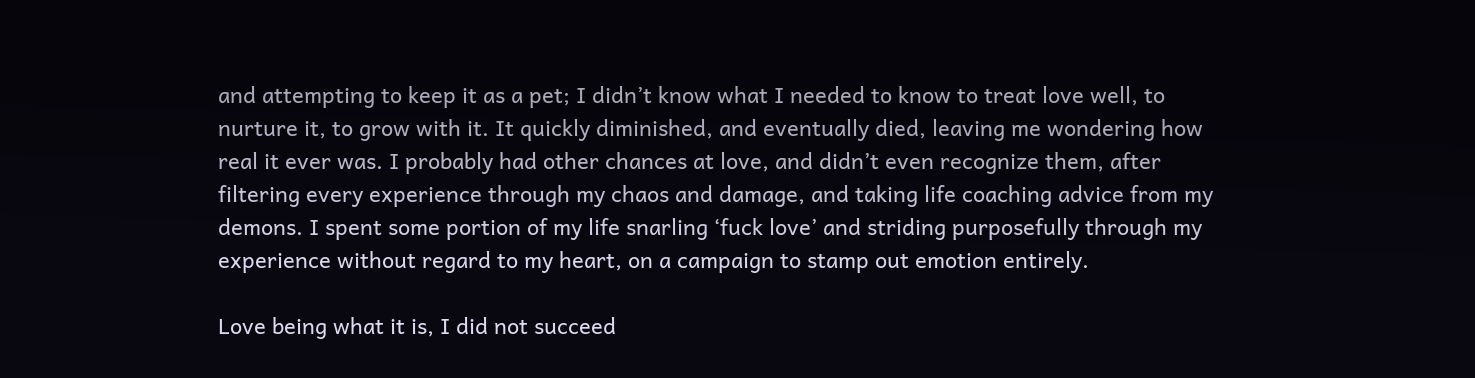and attempting to keep it as a pet; I didn’t know what I needed to know to treat love well, to nurture it, to grow with it. It quickly diminished, and eventually died, leaving me wondering how real it ever was. I probably had other chances at love, and didn’t even recognize them, after filtering every experience through my chaos and damage, and taking life coaching advice from my demons. I spent some portion of my life snarling ‘fuck love’ and striding purposefully through my experience without regard to my heart, on a campaign to stamp out emotion entirely.

Love being what it is, I did not succeed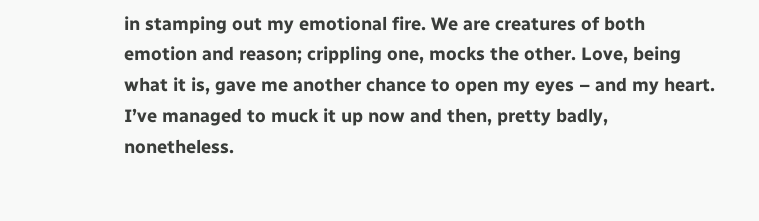in stamping out my emotional fire. We are creatures of both emotion and reason; crippling one, mocks the other. Love, being what it is, gave me another chance to open my eyes – and my heart. I’ve managed to muck it up now and then, pretty badly, nonetheless.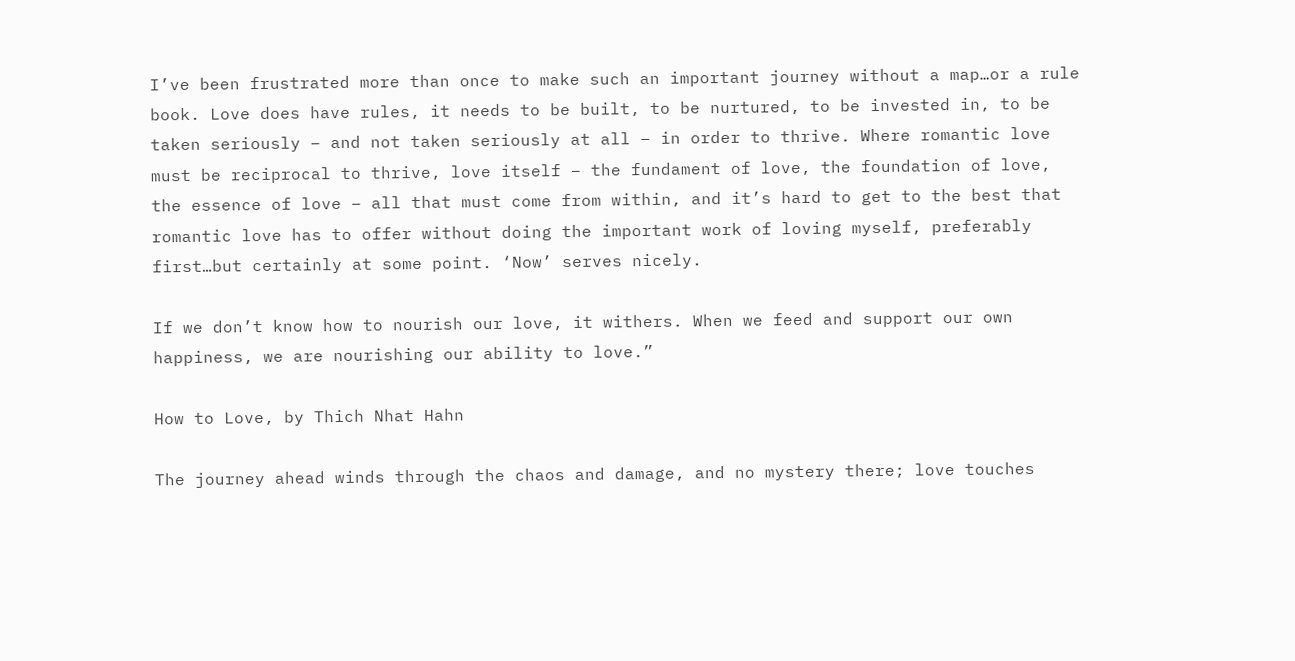I’ve been frustrated more than once to make such an important journey without a map…or a rule book. Love does have rules, it needs to be built, to be nurtured, to be invested in, to be taken seriously – and not taken seriously at all – in order to thrive. Where romantic love must be reciprocal to thrive, love itself – the fundament of love, the foundation of love, the essence of love – all that must come from within, and it’s hard to get to the best that romantic love has to offer without doing the important work of loving myself, preferably first…but certainly at some point. ‘Now’ serves nicely.

If we don’t know how to nourish our love, it withers. When we feed and support our own happiness, we are nourishing our ability to love.”

How to Love, by Thich Nhat Hahn

The journey ahead winds through the chaos and damage, and no mystery there; love touches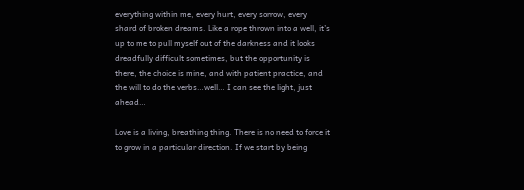everything within me, every hurt, every sorrow, every shard of broken dreams. Like a rope thrown into a well, it’s up to me to pull myself out of the darkness and it looks dreadfully difficult sometimes, but the opportunity is there, the choice is mine, and with patient practice, and the will to do the verbs…well… I can see the light, just ahead…

Love is a living, breathing thing. There is no need to force it to grow in a particular direction. If we start by being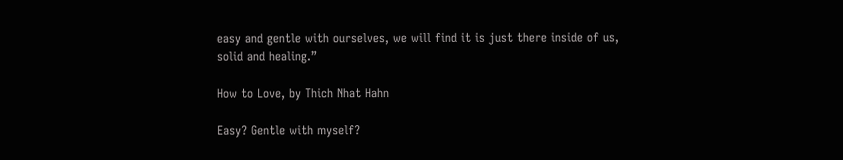easy and gentle with ourselves, we will find it is just there inside of us, solid and healing.”

How to Love, by Thich Nhat Hahn

Easy? Gentle with myself?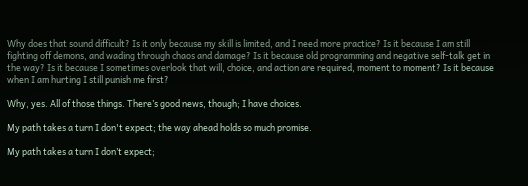Why does that sound difficult? Is it only because my skill is limited, and I need more practice? Is it because I am still fighting off demons, and wading through chaos and damage? Is it because old programming and negative self-talk get in the way? Is it because I sometimes overlook that will, choice, and action are required, moment to moment? Is it because when I am hurting I still punish me first?

Why, yes. All of those things. There’s good news, though; I have choices.

My path takes a turn I don't expect; the way ahead holds so much promise.

My path takes a turn I don’t expect;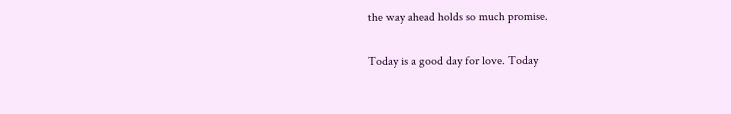the way ahead holds so much promise.

Today is a good day for love. Today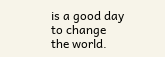is a good day to change the world.